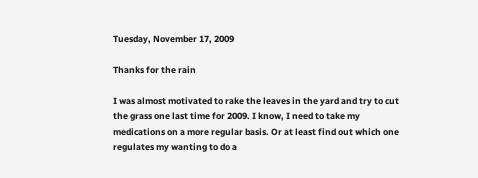Tuesday, November 17, 2009

Thanks for the rain

I was almost motivated to rake the leaves in the yard and try to cut the grass one last time for 2009. I know, I need to take my medications on a more regular basis. Or at least find out which one regulates my wanting to do a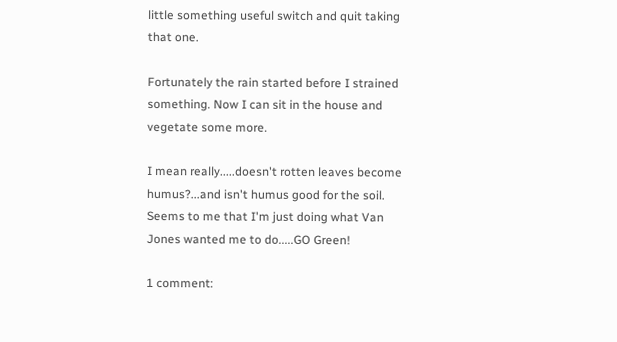little something useful switch and quit taking that one.

Fortunately the rain started before I strained something. Now I can sit in the house and vegetate some more.

I mean really.....doesn't rotten leaves become humus?...and isn't humus good for the soil. Seems to me that I'm just doing what Van Jones wanted me to do.....GO Green!

1 comment: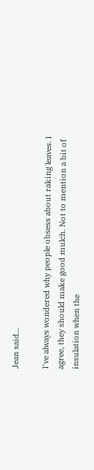Jean said...

I've always wondered why people obsess about raking leaves. I agree, they should make good mulch. Not to mention a bit of insulation when the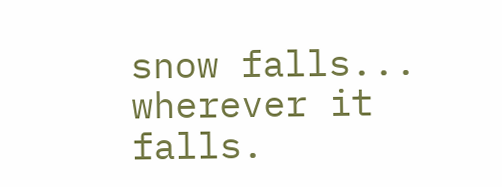snow falls... wherever it falls.